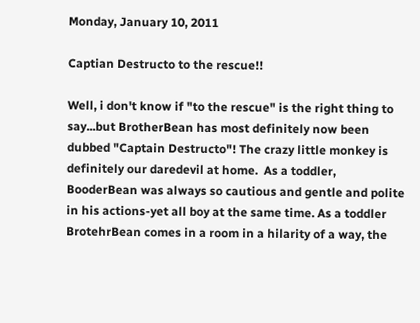Monday, January 10, 2011

Captian Destructo to the rescue!!

Well, i don't know if "to the rescue" is the right thing to say...but BrotherBean has most definitely now been dubbed "Captain Destructo"! The crazy little monkey is definitely our daredevil at home.  As a toddler, BooderBean was always so cautious and gentle and polite in his actions-yet all boy at the same time. As a toddler BrotehrBean comes in a room in a hilarity of a way, the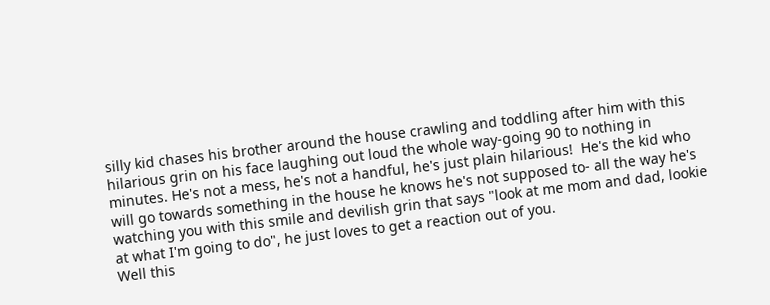silly kid chases his brother around the house crawling and toddling after him with this hilarious grin on his face laughing out loud the whole way-going 90 to nothing in minutes. He's not a mess, he's not a handful, he's just plain hilarious!  He's the kid who will go towards something in the house he knows he's not supposed to- all the way he's watching you with this smile and devilish grin that says "look at me mom and dad, lookie at what I'm going to do", he just loves to get a reaction out of you.
Well this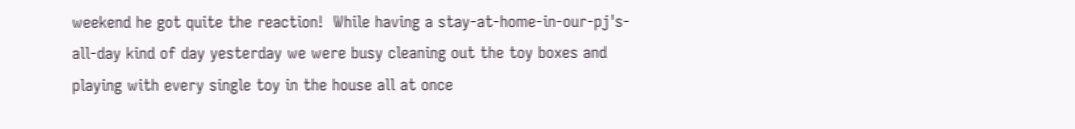weekend he got quite the reaction!  While having a stay-at-home-in-our-pj's-all-day kind of day yesterday we were busy cleaning out the toy boxes and playing with every single toy in the house all at once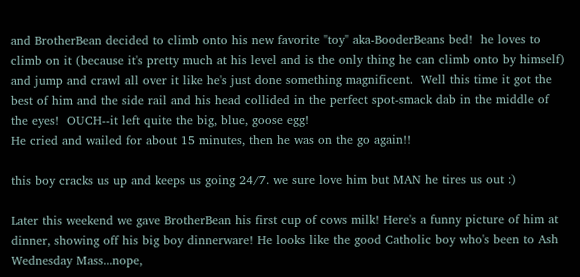and BrotherBean decided to climb onto his new favorite "toy" aka-BooderBeans bed!  he loves to climb on it (because it's pretty much at his level and is the only thing he can climb onto by himself) and jump and crawl all over it like he's just done something magnificent.  Well this time it got the best of him and the side rail and his head collided in the perfect spot-smack dab in the middle of the eyes!  OUCH--it left quite the big, blue, goose egg!
He cried and wailed for about 15 minutes, then he was on the go again!!

this boy cracks us up and keeps us going 24/7. we sure love him but MAN he tires us out :)

Later this weekend we gave BrotherBean his first cup of cows milk! Here's a funny picture of him at dinner, showing off his big boy dinnerware! He looks like the good Catholic boy who's been to Ash Wednesday Mass...nope,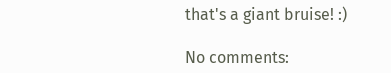that's a giant bruise! :)

No comments: